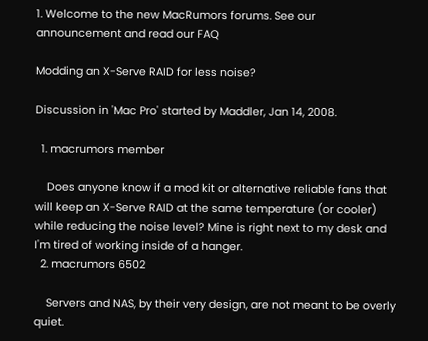1. Welcome to the new MacRumors forums. See our announcement and read our FAQ

Modding an X-Serve RAID for less noise?

Discussion in 'Mac Pro' started by Maddler, Jan 14, 2008.

  1. macrumors member

    Does anyone know if a mod kit or alternative reliable fans that will keep an X-Serve RAID at the same temperature (or cooler) while reducing the noise level? Mine is right next to my desk and I'm tired of working inside of a hanger.
  2. macrumors 6502

    Servers and NAS, by their very design, are not meant to be overly quiet.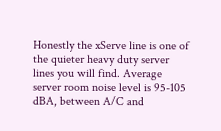Honestly the xServe line is one of the quieter heavy duty server lines you will find. Average server room noise level is 95-105 dBA, between A/C and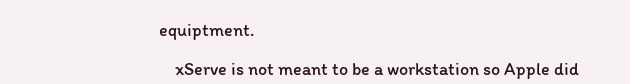equiptment.

    xServe is not meant to be a workstation so Apple did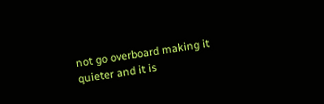not go overboard making it quieter and it is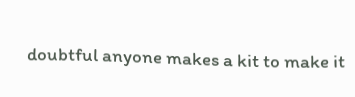doubtful anyone makes a kit to make it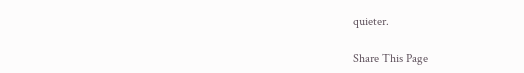quieter.

Share This Page